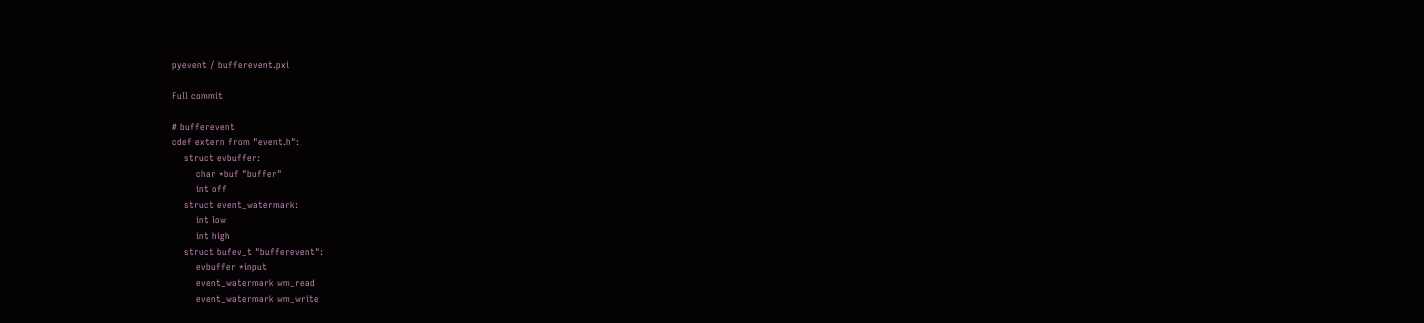pyevent / bufferevent.pxi

Full commit

# bufferevent
cdef extern from "event.h":
    struct evbuffer:
        char *buf "buffer"
        int off
    struct event_watermark:
        int low
        int high
    struct bufev_t "bufferevent":
        evbuffer *input
        event_watermark wm_read
        event_watermark wm_write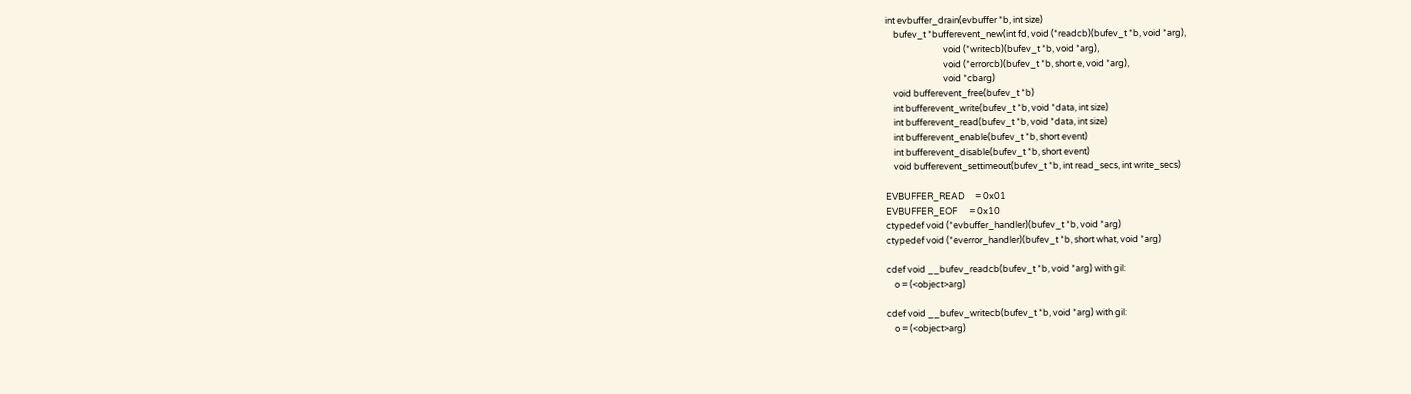int evbuffer_drain(evbuffer *b, int size)
    bufev_t *bufferevent_new(int fd, void (*readcb)(bufev_t *b, void *arg),
                             void (*writecb)(bufev_t *b, void *arg),
                             void (*errorcb)(bufev_t *b, short e, void *arg),
                             void *cbarg)
    void bufferevent_free(bufev_t *b)
    int bufferevent_write(bufev_t *b, void *data, int size)
    int bufferevent_read(bufev_t *b, void *data, int size)
    int bufferevent_enable(bufev_t *b, short event)
    int bufferevent_disable(bufev_t *b, short event)
    void bufferevent_settimeout(bufev_t *b, int read_secs, int write_secs)

EVBUFFER_READ     = 0x01
EVBUFFER_EOF      = 0x10
ctypedef void (*evbuffer_handler)(bufev_t *b, void *arg)
ctypedef void (*everror_handler)(bufev_t *b, short what, void *arg)

cdef void __bufev_readcb(bufev_t *b, void *arg) with gil:
    o = (<object>arg)

cdef void __bufev_writecb(bufev_t *b, void *arg) with gil:
    o = (<object>arg)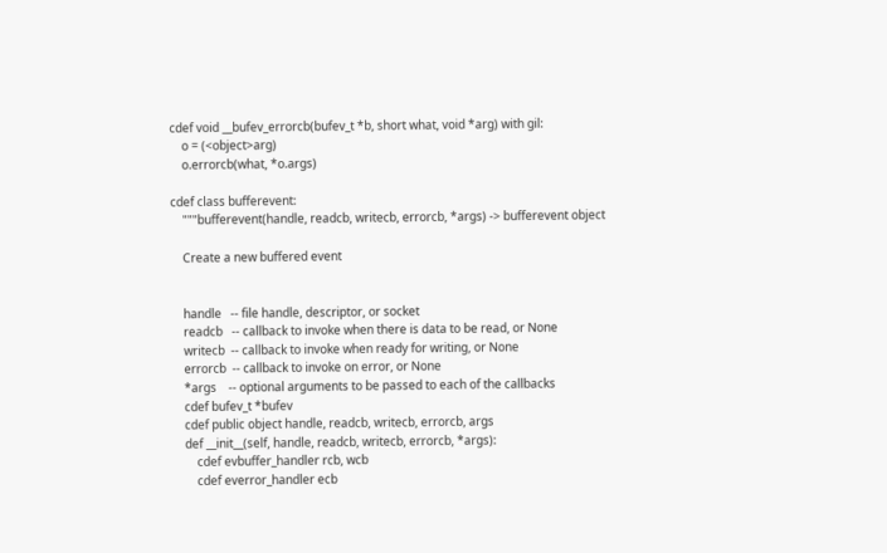cdef void __bufev_errorcb(bufev_t *b, short what, void *arg) with gil:
    o = (<object>arg)
    o.errorcb(what, *o.args)

cdef class bufferevent:
    """bufferevent(handle, readcb, writecb, errorcb, *args) -> bufferevent object

    Create a new buffered event


    handle   -- file handle, descriptor, or socket
    readcb   -- callback to invoke when there is data to be read, or None
    writecb  -- callback to invoke when ready for writing, or None
    errorcb  -- callback to invoke on error, or None
    *args    -- optional arguments to be passed to each of the callbacks
    cdef bufev_t *bufev
    cdef public object handle, readcb, writecb, errorcb, args
    def __init__(self, handle, readcb, writecb, errorcb, *args):
        cdef evbuffer_handler rcb, wcb
        cdef everror_handler ecb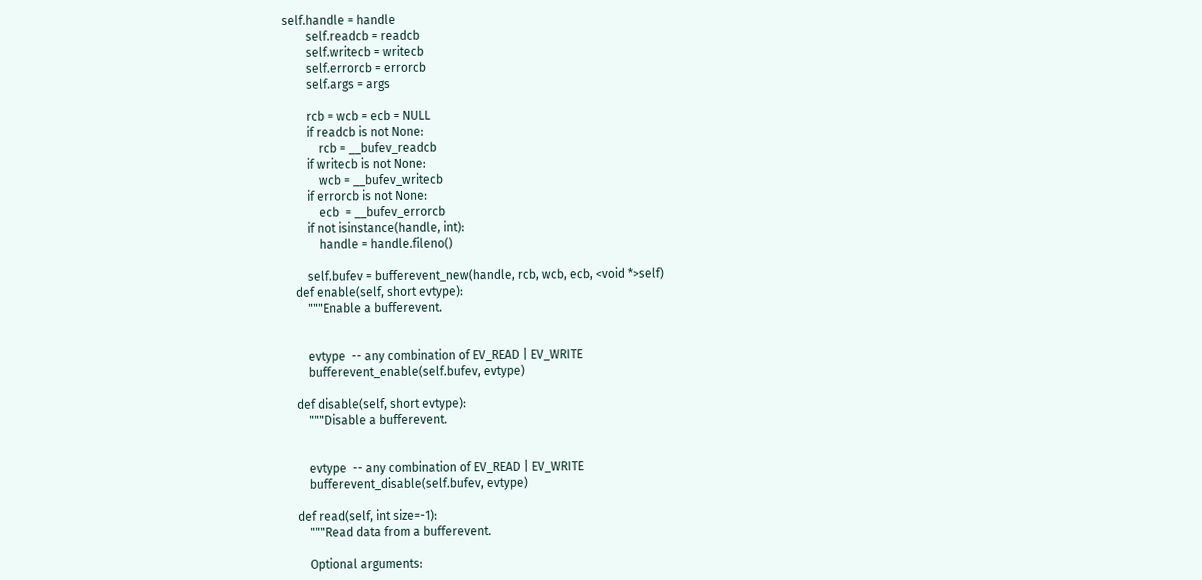self.handle = handle
        self.readcb = readcb
        self.writecb = writecb
        self.errorcb = errorcb
        self.args = args

        rcb = wcb = ecb = NULL
        if readcb is not None:
            rcb = __bufev_readcb
        if writecb is not None:
            wcb = __bufev_writecb
        if errorcb is not None:
            ecb  = __bufev_errorcb
        if not isinstance(handle, int):
            handle = handle.fileno()

        self.bufev = bufferevent_new(handle, rcb, wcb, ecb, <void *>self)
    def enable(self, short evtype):
        """Enable a bufferevent.


        evtype  -- any combination of EV_READ | EV_WRITE
        bufferevent_enable(self.bufev, evtype)

    def disable(self, short evtype):
        """Disable a bufferevent.


        evtype  -- any combination of EV_READ | EV_WRITE
        bufferevent_disable(self.bufev, evtype)

    def read(self, int size=-1):
        """Read data from a bufferevent.

        Optional arguments: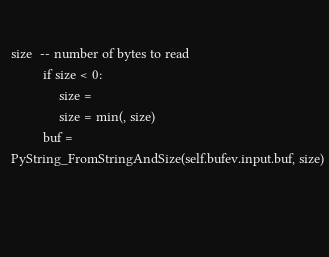size  -- number of bytes to read
        if size < 0:
            size =
            size = min(, size)
        buf = PyString_FromStringAndSize(self.bufev.input.buf, size)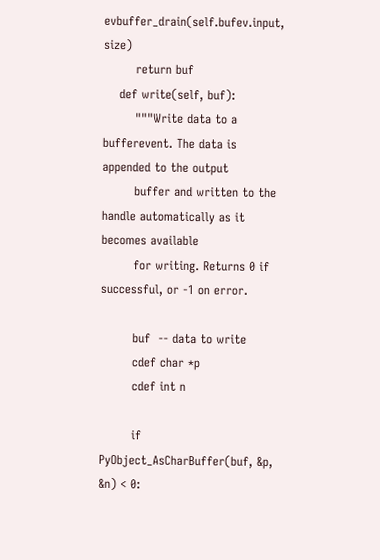evbuffer_drain(self.bufev.input, size)
        return buf
    def write(self, buf):
        """Write data to a bufferevent. The data is appended to the output
        buffer and written to the handle automatically as it becomes available
        for writing. Returns 0 if successful, or -1 on error.

        buf  -- data to write
        cdef char *p
        cdef int n

        if PyObject_AsCharBuffer(buf, &p, &n) < 0: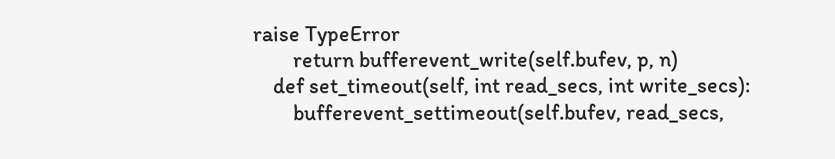raise TypeError
        return bufferevent_write(self.bufev, p, n)
    def set_timeout(self, int read_secs, int write_secs):
        bufferevent_settimeout(self.bufev, read_secs,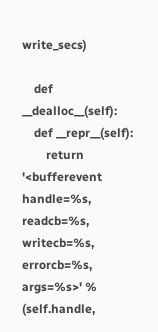write_secs)

    def __dealloc__(self):
    def __repr__(self):
        return '<bufferevent handle=%s, readcb=%s, writecb=%s, errorcb=%s, args=%s>' % (self.handle,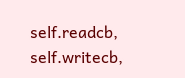self.readcb, self.writecb,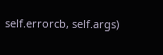self.errorcb, self.args)